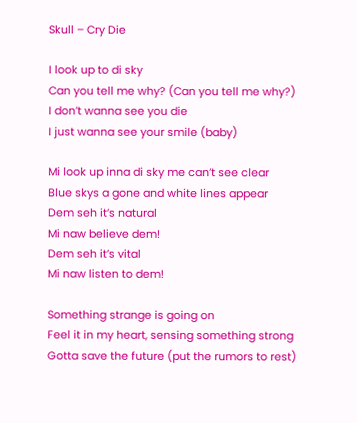Skull – Cry Die

I look up to di sky
Can you tell me why? (Can you tell me why?)
I don’t wanna see you die
I just wanna see your smile (baby)

Mi look up inna di sky me can’t see clear
Blue skys a gone and white lines appear
Dem seh it’s natural
Mi naw believe dem!
Dem seh it’s vital
Mi naw listen to dem!

Something strange is going on
Feel it in my heart, sensing something strong
Gotta save the future (put the rumors to rest)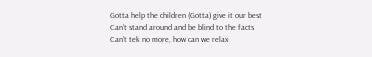Gotta help the children (Gotta) give it our best
Can’t stand around and be blind to the facts
Can’t tek no more, how can we relax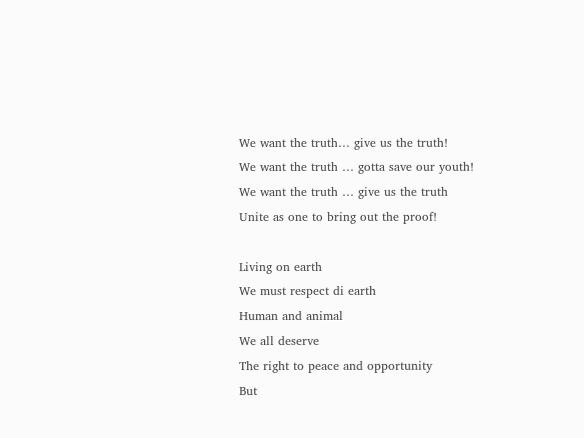We want the truth… give us the truth!
We want the truth … gotta save our youth!
We want the truth … give us the truth
Unite as one to bring out the proof!

Living on earth
We must respect di earth
Human and animal
We all deserve
The right to peace and opportunity
But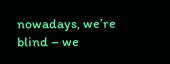nowadays, we’re blind – we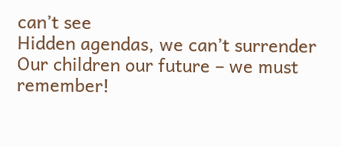can’t see
Hidden agendas, we can’t surrender
Our children our future – we must remember!